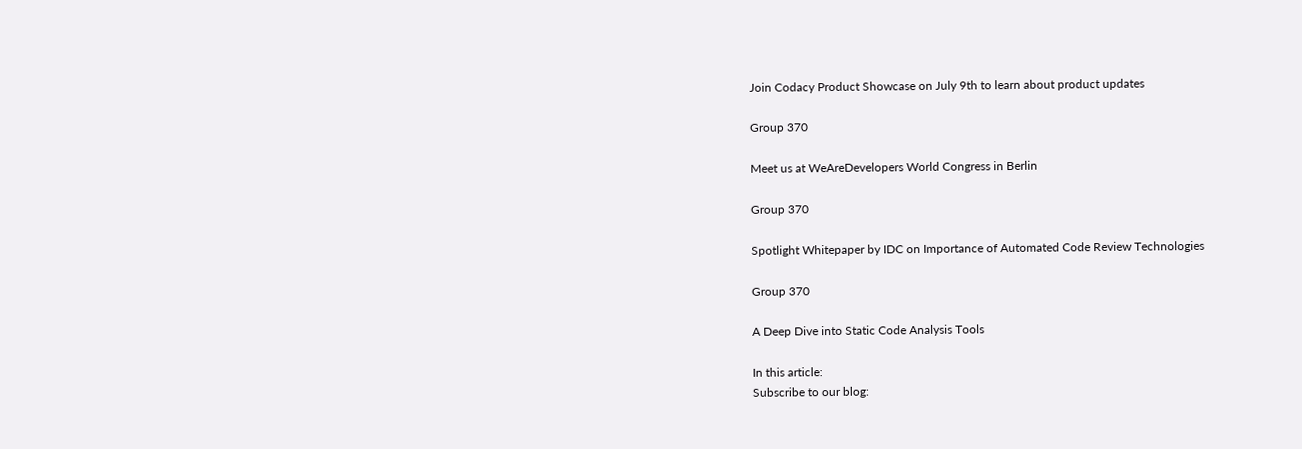Join Codacy Product Showcase on July 9th to learn about product updates

Group 370

Meet us at WeAreDevelopers World Congress in Berlin

Group 370

Spotlight Whitepaper by IDC on Importance of Automated Code Review Technologies

Group 370

A Deep Dive into Static Code Analysis Tools

In this article:
Subscribe to our blog: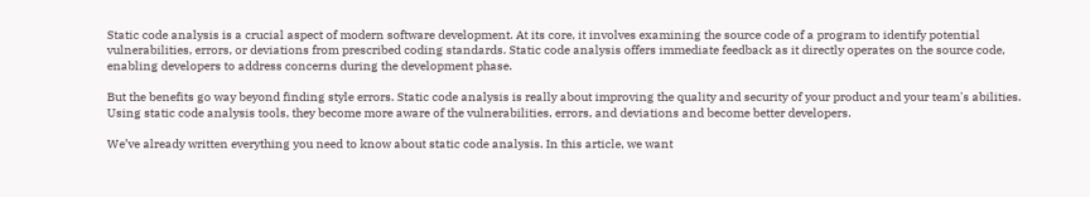Static code analysis is a crucial aspect of modern software development. At its core, it involves examining the source code of a program to identify potential vulnerabilities, errors, or deviations from prescribed coding standards. Static code analysis offers immediate feedback as it directly operates on the source code, enabling developers to address concerns during the development phase.

But the benefits go way beyond finding style errors. Static code analysis is really about improving the quality and security of your product and your team's abilities. Using static code analysis tools, they become more aware of the vulnerabilities, errors, and deviations and become better developers.

We’ve already written everything you need to know about static code analysis. In this article, we want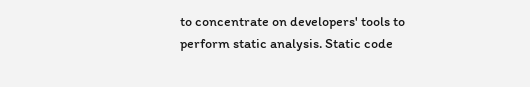to concentrate on developers' tools to perform static analysis. Static code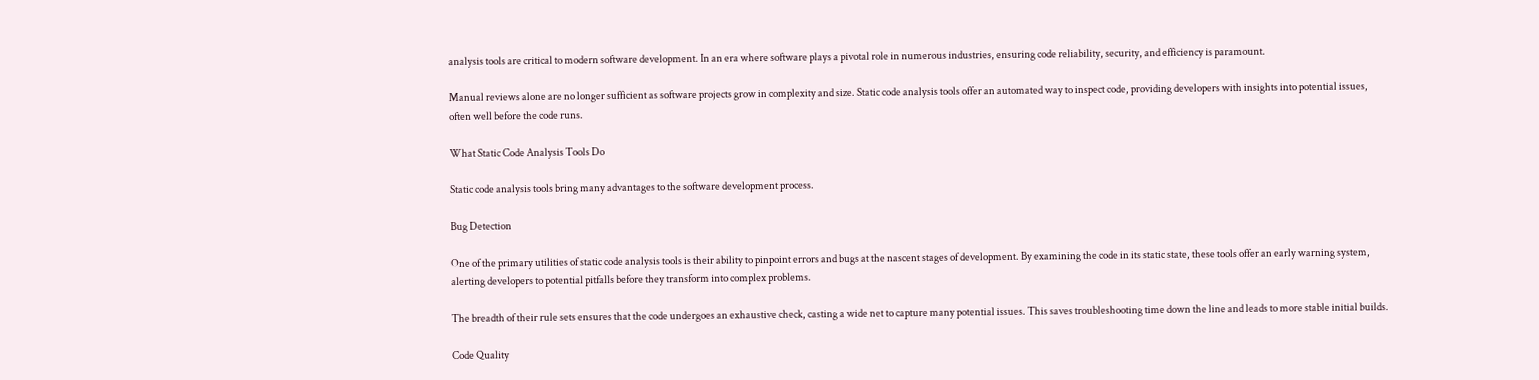analysis tools are critical to modern software development. In an era where software plays a pivotal role in numerous industries, ensuring code reliability, security, and efficiency is paramount.

Manual reviews alone are no longer sufficient as software projects grow in complexity and size. Static code analysis tools offer an automated way to inspect code, providing developers with insights into potential issues, often well before the code runs.

What Static Code Analysis Tools Do

Static code analysis tools bring many advantages to the software development process.

Bug Detection

One of the primary utilities of static code analysis tools is their ability to pinpoint errors and bugs at the nascent stages of development. By examining the code in its static state, these tools offer an early warning system, alerting developers to potential pitfalls before they transform into complex problems.

The breadth of their rule sets ensures that the code undergoes an exhaustive check, casting a wide net to capture many potential issues. This saves troubleshooting time down the line and leads to more stable initial builds.

Code Quality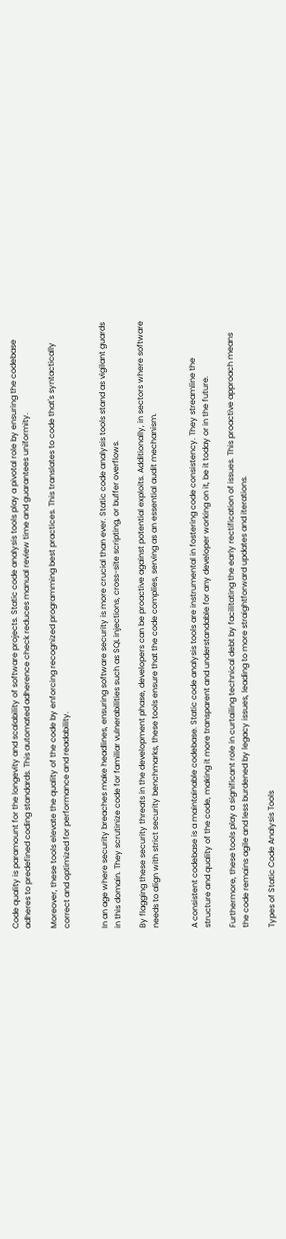Code quality is paramount for the longevity and scalability of software projects. Static code analysis tools play a pivotal role by ensuring the codebase adheres to predefined coding standards. This automated adherence check reduces manual review time and guarantees uniformity.

Moreover, these tools elevate the quality of the code by enforcing recognized programming best practices. This translates to code that's syntactically correct and optimized for performance and readability.


In an age where security breaches make headlines, ensuring software security is more crucial than ever. Static code analysis tools stand as vigilant guards in this domain. They scrutinize code for familiar vulnerabilities such as SQL injections, cross-site scripting, or buffer overflows.

By flagging these security threats in the development phase, developers can be proactive against potential exploits. Additionally, in sectors where software needs to align with strict security benchmarks, these tools ensure that the code complies, serving as an essential audit mechanism.


A consistent codebase is a maintainable codebase. Static code analysis tools are instrumental in fostering code consistency. They streamline the structure and quality of the code, making it more transparent and understandable for any developer working on it, be it today or in the future.

Furthermore, these tools play a significant role in curtailing technical debt by facilitating the early rectification of issues. This proactive approach means the code remains agile and less burdened by legacy issues, leading to more straightforward updates and iterations.

Types of Static Code Analysis Tools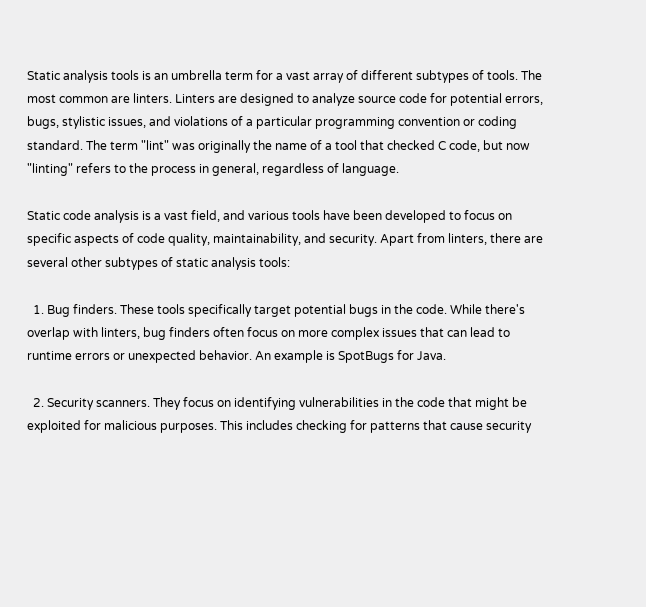Static analysis tools is an umbrella term for a vast array of different subtypes of tools. The most common are linters. Linters are designed to analyze source code for potential errors, bugs, stylistic issues, and violations of a particular programming convention or coding standard. The term "lint" was originally the name of a tool that checked C code, but now "linting" refers to the process in general, regardless of language.

Static code analysis is a vast field, and various tools have been developed to focus on specific aspects of code quality, maintainability, and security. Apart from linters, there are several other subtypes of static analysis tools:

  1. Bug finders. These tools specifically target potential bugs in the code. While there's overlap with linters, bug finders often focus on more complex issues that can lead to runtime errors or unexpected behavior. An example is SpotBugs for Java.

  2. Security scanners. They focus on identifying vulnerabilities in the code that might be exploited for malicious purposes. This includes checking for patterns that cause security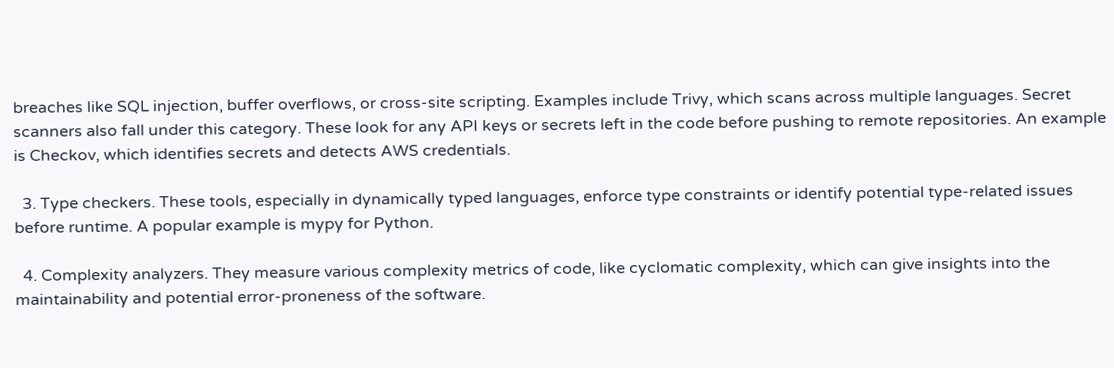breaches like SQL injection, buffer overflows, or cross-site scripting. Examples include Trivy, which scans across multiple languages. Secret scanners also fall under this category. These look for any API keys or secrets left in the code before pushing to remote repositories. An example is Checkov, which identifies secrets and detects AWS credentials.

  3. Type checkers. These tools, especially in dynamically typed languages, enforce type constraints or identify potential type-related issues before runtime. A popular example is mypy for Python.

  4. Complexity analyzers. They measure various complexity metrics of code, like cyclomatic complexity, which can give insights into the maintainability and potential error-proneness of the software.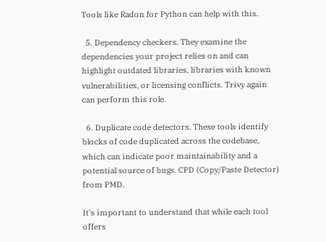Tools like Radon for Python can help with this.

  5. Dependency checkers. They examine the dependencies your project relies on and can highlight outdated libraries, libraries with known vulnerabilities, or licensing conflicts. Trivy again can perform this role.

  6. Duplicate code detectors. These tools identify blocks of code duplicated across the codebase, which can indicate poor maintainability and a potential source of bugs. CPD (Copy/Paste Detector) from PMD.

It's important to understand that while each tool offers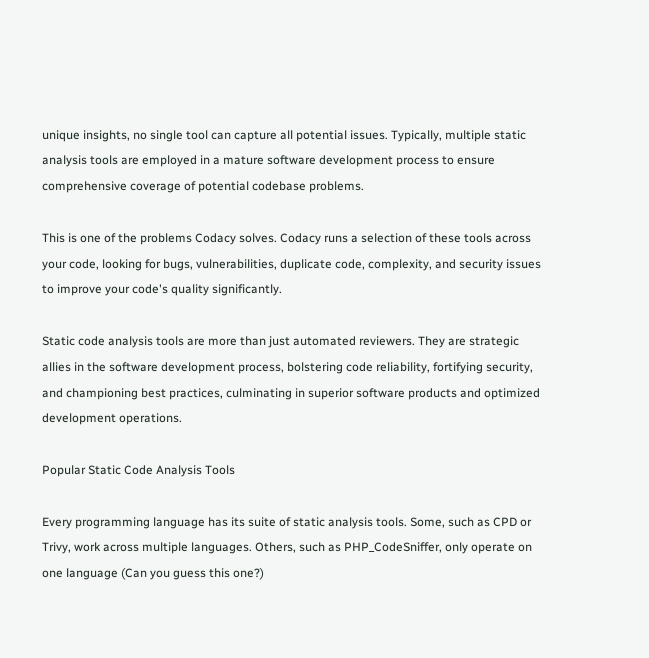unique insights, no single tool can capture all potential issues. Typically, multiple static analysis tools are employed in a mature software development process to ensure comprehensive coverage of potential codebase problems.

This is one of the problems Codacy solves. Codacy runs a selection of these tools across your code, looking for bugs, vulnerabilities, duplicate code, complexity, and security issues to improve your code's quality significantly.

Static code analysis tools are more than just automated reviewers. They are strategic allies in the software development process, bolstering code reliability, fortifying security, and championing best practices, culminating in superior software products and optimized development operations.

Popular Static Code Analysis Tools

Every programming language has its suite of static analysis tools. Some, such as CPD or Trivy, work across multiple languages. Others, such as PHP_CodeSniffer, only operate on one language (Can you guess this one?)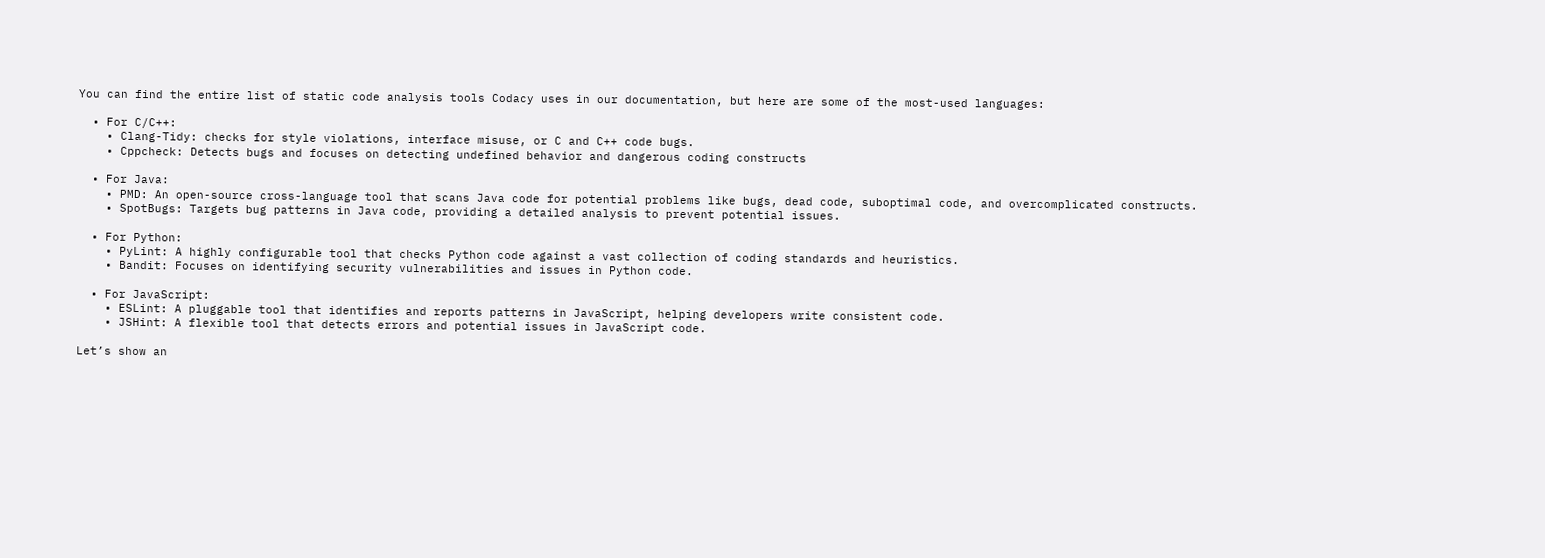You can find the entire list of static code analysis tools Codacy uses in our documentation, but here are some of the most-used languages:

  • For C/C++:
    • Clang-Tidy: checks for style violations, interface misuse, or C and C++ code bugs.
    • Cppcheck: Detects bugs and focuses on detecting undefined behavior and dangerous coding constructs

  • For Java:
    • PMD: An open-source cross-language tool that scans Java code for potential problems like bugs, dead code, suboptimal code, and overcomplicated constructs.
    • SpotBugs: Targets bug patterns in Java code, providing a detailed analysis to prevent potential issues.

  • For Python:
    • PyLint: A highly configurable tool that checks Python code against a vast collection of coding standards and heuristics.
    • Bandit: Focuses on identifying security vulnerabilities and issues in Python code.

  • For JavaScript:
    • ESLint: A pluggable tool that identifies and reports patterns in JavaScript, helping developers write consistent code.
    • JSHint: A flexible tool that detects errors and potential issues in JavaScript code.

Let’s show an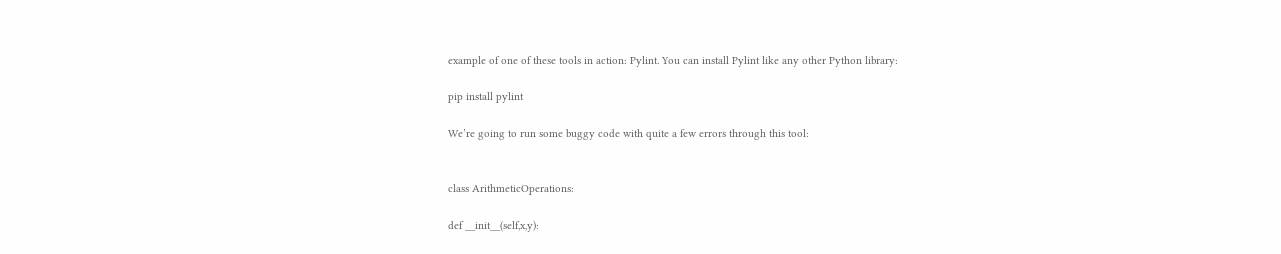example of one of these tools in action: Pylint. You can install Pylint like any other Python library:

pip install pylint

We’re going to run some buggy code with quite a few errors through this tool:


class ArithmeticOperations:

def __init__(self,x,y):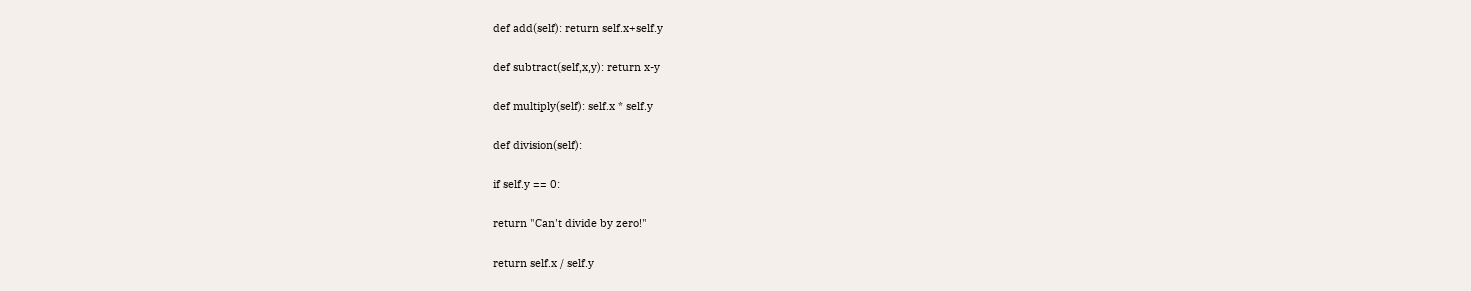def add(self): return self.x+self.y

def subtract(self,x,y): return x-y

def multiply(self): self.x * self.y

def division(self):

if self.y == 0:

return "Can't divide by zero!"

return self.x / self.y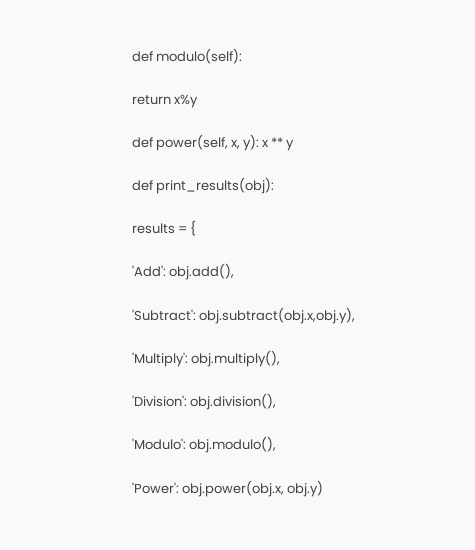def modulo(self):

return x%y

def power(self, x, y): x ** y

def print_results(obj):

results = {

'Add': obj.add(),

'Subtract': obj.subtract(obj.x,obj.y),

'Multiply': obj.multiply(),

'Division': obj.division(),

'Modulo': obj.modulo(),

'Power': obj.power(obj.x, obj.y)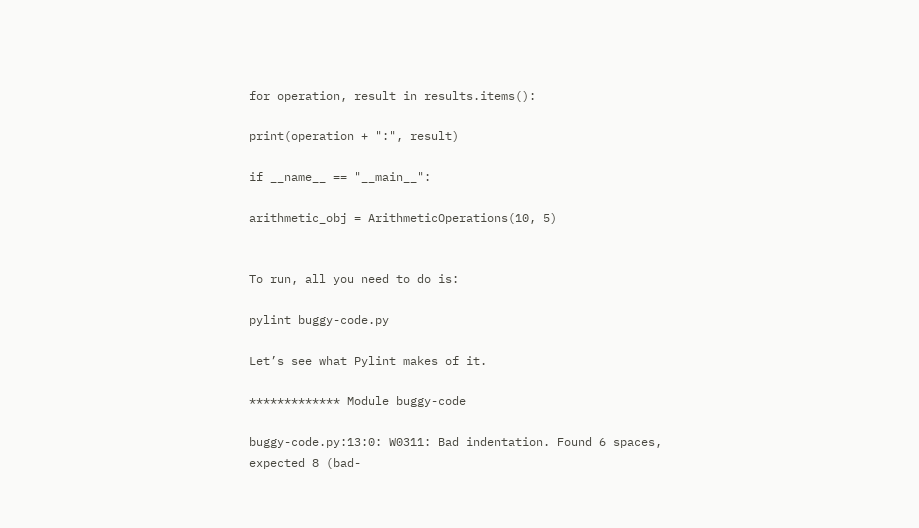for operation, result in results.items():

print(operation + ":", result)

if __name__ == "__main__":

arithmetic_obj = ArithmeticOperations(10, 5)


To run, all you need to do is:

pylint buggy-code.py

Let’s see what Pylint makes of it.

************* Module buggy-code

buggy-code.py:13:0: W0311: Bad indentation. Found 6 spaces, expected 8 (bad-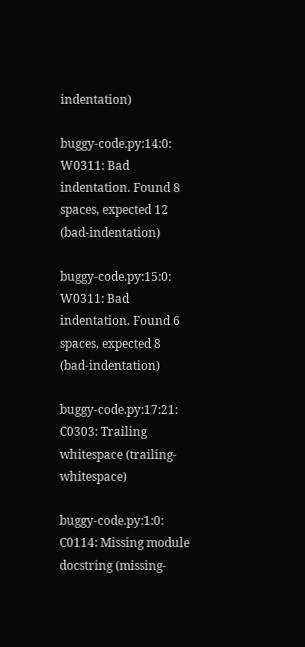indentation)

buggy-code.py:14:0: W0311: Bad indentation. Found 8 spaces, expected 12 (bad-indentation)

buggy-code.py:15:0: W0311: Bad indentation. Found 6 spaces, expected 8 (bad-indentation)

buggy-code.py:17:21: C0303: Trailing whitespace (trailing-whitespace)

buggy-code.py:1:0: C0114: Missing module docstring (missing-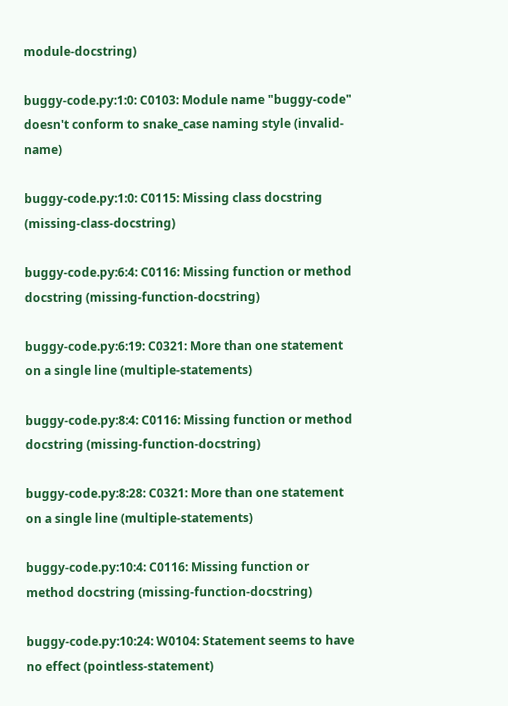module-docstring)

buggy-code.py:1:0: C0103: Module name "buggy-code" doesn't conform to snake_case naming style (invalid-name)

buggy-code.py:1:0: C0115: Missing class docstring (missing-class-docstring)

buggy-code.py:6:4: C0116: Missing function or method docstring (missing-function-docstring)

buggy-code.py:6:19: C0321: More than one statement on a single line (multiple-statements)

buggy-code.py:8:4: C0116: Missing function or method docstring (missing-function-docstring)

buggy-code.py:8:28: C0321: More than one statement on a single line (multiple-statements)

buggy-code.py:10:4: C0116: Missing function or method docstring (missing-function-docstring)

buggy-code.py:10:24: W0104: Statement seems to have no effect (pointless-statement)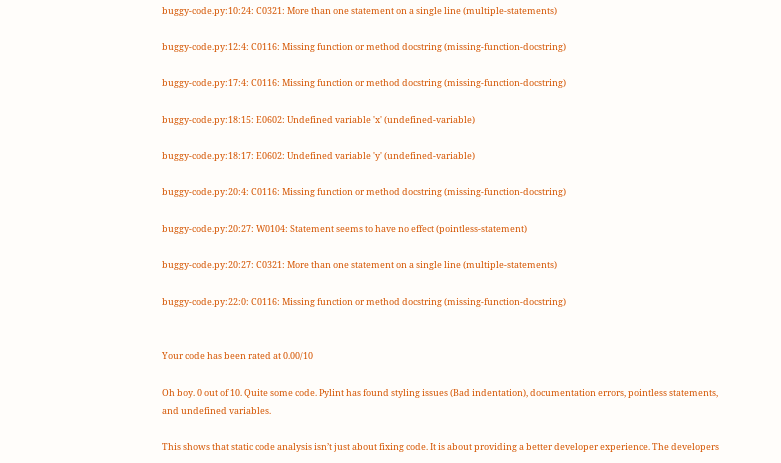buggy-code.py:10:24: C0321: More than one statement on a single line (multiple-statements)

buggy-code.py:12:4: C0116: Missing function or method docstring (missing-function-docstring)

buggy-code.py:17:4: C0116: Missing function or method docstring (missing-function-docstring)

buggy-code.py:18:15: E0602: Undefined variable 'x' (undefined-variable)

buggy-code.py:18:17: E0602: Undefined variable 'y' (undefined-variable)

buggy-code.py:20:4: C0116: Missing function or method docstring (missing-function-docstring)

buggy-code.py:20:27: W0104: Statement seems to have no effect (pointless-statement)

buggy-code.py:20:27: C0321: More than one statement on a single line (multiple-statements)

buggy-code.py:22:0: C0116: Missing function or method docstring (missing-function-docstring)


Your code has been rated at 0.00/10

Oh boy. 0 out of 10. Quite some code. Pylint has found styling issues (Bad indentation), documentation errors, pointless statements, and undefined variables.

This shows that static code analysis isn’t just about fixing code. It is about providing a better developer experience. The developers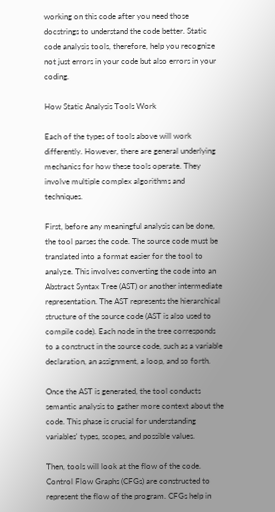working on this code after you need those docstrings to understand the code better. Static code analysis tools, therefore, help you recognize not just errors in your code but also errors in your coding.

How Static Analysis Tools Work

Each of the types of tools above will work differently. However, there are general underlying mechanics for how these tools operate. They involve multiple complex algorithms and techniques.

First, before any meaningful analysis can be done, the tool parses the code. The source code must be translated into a format easier for the tool to analyze. This involves converting the code into an Abstract Syntax Tree (AST) or another intermediate representation. The AST represents the hierarchical structure of the source code (AST is also used to compile code). Each node in the tree corresponds to a construct in the source code, such as a variable declaration, an assignment, a loop, and so forth.

Once the AST is generated, the tool conducts semantic analysis to gather more context about the code. This phase is crucial for understanding variables' types, scopes, and possible values.

Then, tools will look at the flow of the code. Control Flow Graphs (CFGs) are constructed to represent the flow of the program. CFGs help in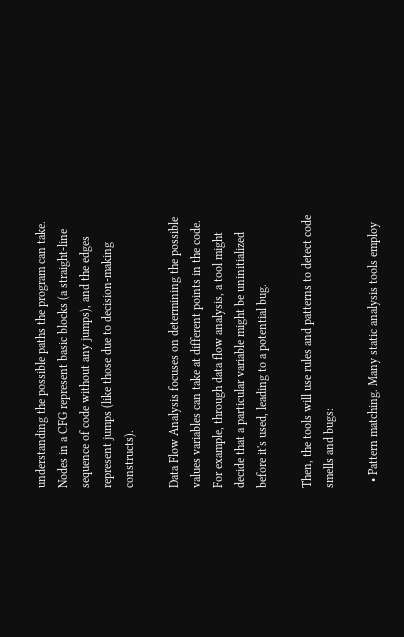understanding the possible paths the program can take. Nodes in a CFG represent basic blocks (a straight-line sequence of code without any jumps), and the edges represent jumps (like those due to decision-making constructs).

Data Flow Analysis focuses on determining the possible values variables can take at different points in the code. For example, through data flow analysis, a tool might decide that a particular variable might be uninitialized before it's used, leading to a potential bug.

Then, the tools will use rules and patterns to detect code smells and bugs:

  • Pattern matching. Many static analysis tools employ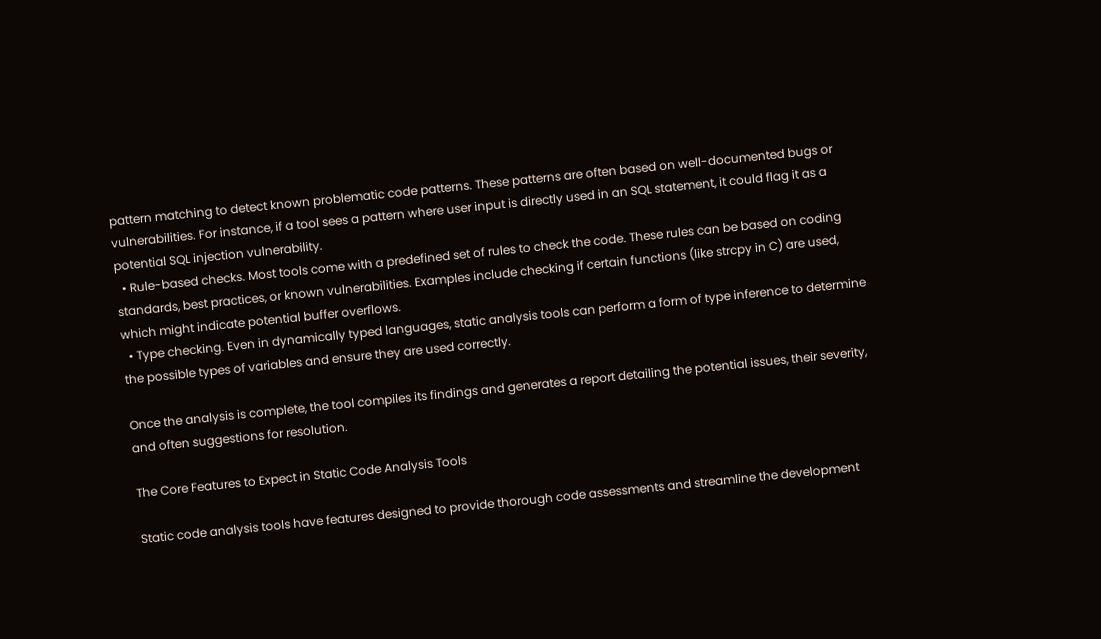pattern matching to detect known problematic code patterns. These patterns are often based on well-documented bugs or vulnerabilities. For instance, if a tool sees a pattern where user input is directly used in an SQL statement, it could flag it as a potential SQL injection vulnerability.
  • Rule-based checks. Most tools come with a predefined set of rules to check the code. These rules can be based on coding standards, best practices, or known vulnerabilities. Examples include checking if certain functions (like strcpy in C) are used, which might indicate potential buffer overflows.
  • Type checking. Even in dynamically typed languages, static analysis tools can perform a form of type inference to determine the possible types of variables and ensure they are used correctly.

Once the analysis is complete, the tool compiles its findings and generates a report detailing the potential issues, their severity, and often suggestions for resolution.

The Core Features to Expect in Static Code Analysis Tools

Static code analysis tools have features designed to provide thorough code assessments and streamline the development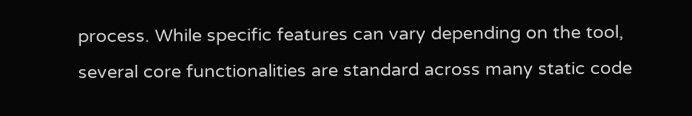process. While specific features can vary depending on the tool, several core functionalities are standard across many static code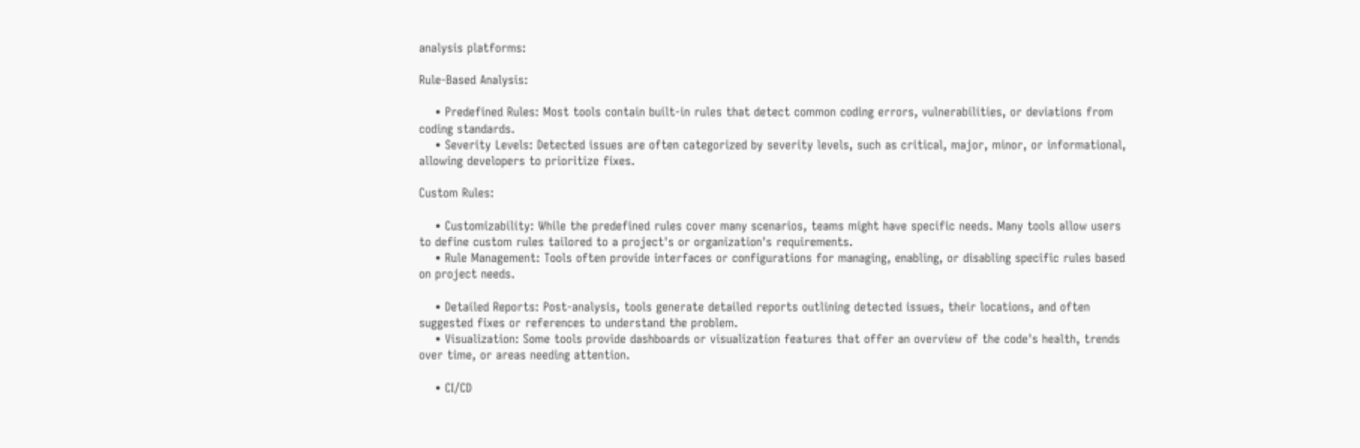analysis platforms:

Rule-Based Analysis:

    • Predefined Rules: Most tools contain built-in rules that detect common coding errors, vulnerabilities, or deviations from coding standards.
    • Severity Levels: Detected issues are often categorized by severity levels, such as critical, major, minor, or informational, allowing developers to prioritize fixes.

Custom Rules:

    • Customizability: While the predefined rules cover many scenarios, teams might have specific needs. Many tools allow users to define custom rules tailored to a project's or organization's requirements.
    • Rule Management: Tools often provide interfaces or configurations for managing, enabling, or disabling specific rules based on project needs.

    • Detailed Reports: Post-analysis, tools generate detailed reports outlining detected issues, their locations, and often suggested fixes or references to understand the problem.
    • Visualization: Some tools provide dashboards or visualization features that offer an overview of the code's health, trends over time, or areas needing attention.

    • CI/CD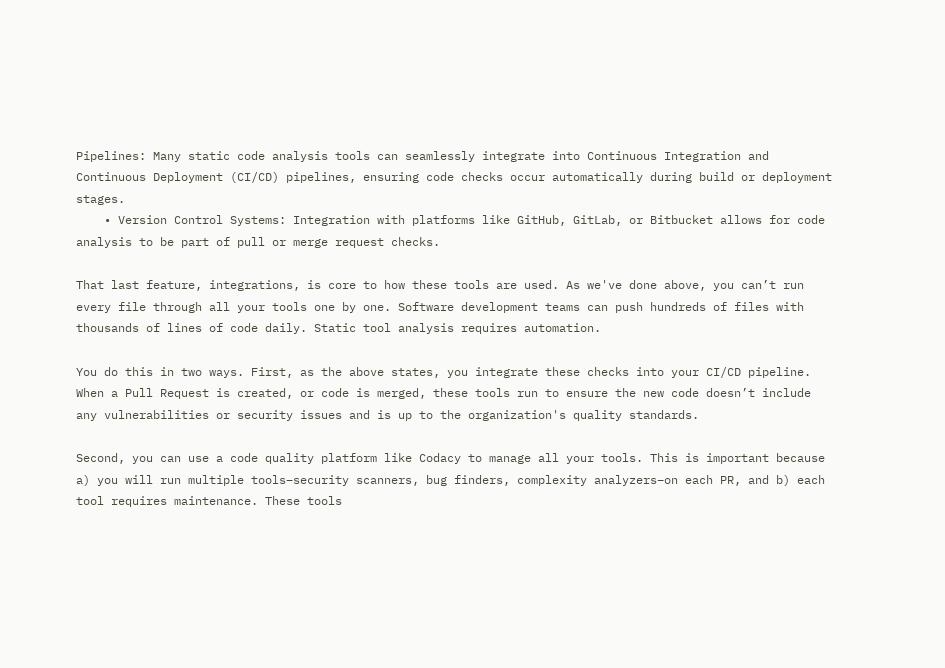Pipelines: Many static code analysis tools can seamlessly integrate into Continuous Integration and Continuous Deployment (CI/CD) pipelines, ensuring code checks occur automatically during build or deployment stages.
    • Version Control Systems: Integration with platforms like GitHub, GitLab, or Bitbucket allows for code analysis to be part of pull or merge request checks.

That last feature, integrations, is core to how these tools are used. As we've done above, you can’t run every file through all your tools one by one. Software development teams can push hundreds of files with thousands of lines of code daily. Static tool analysis requires automation.

You do this in two ways. First, as the above states, you integrate these checks into your CI/CD pipeline. When a Pull Request is created, or code is merged, these tools run to ensure the new code doesn’t include any vulnerabilities or security issues and is up to the organization's quality standards.

Second, you can use a code quality platform like Codacy to manage all your tools. This is important because a) you will run multiple tools–security scanners, bug finders, complexity analyzers–on each PR, and b) each tool requires maintenance. These tools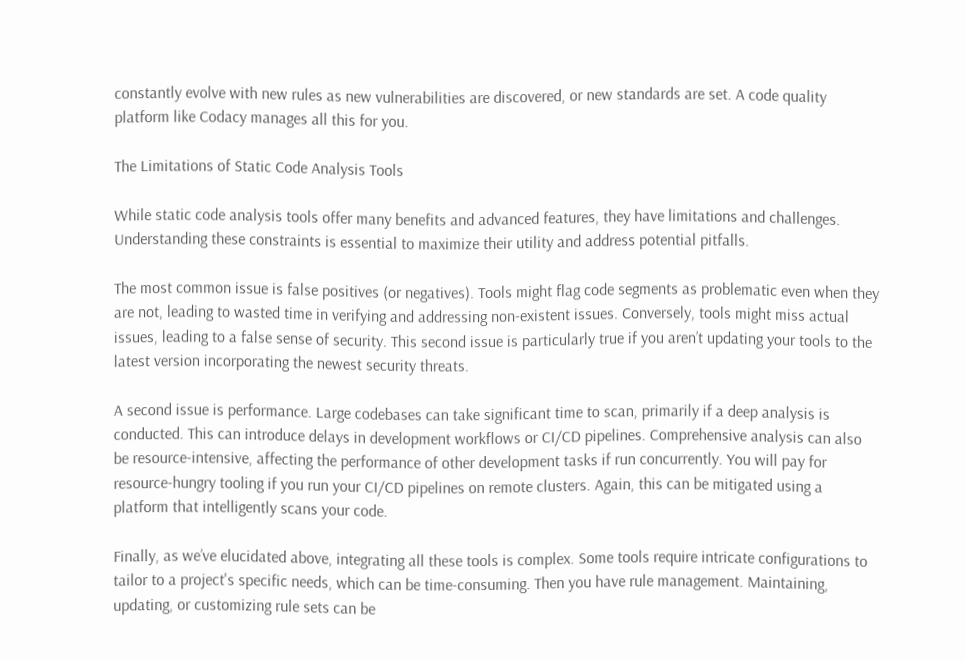constantly evolve with new rules as new vulnerabilities are discovered, or new standards are set. A code quality platform like Codacy manages all this for you.

The Limitations of Static Code Analysis Tools

While static code analysis tools offer many benefits and advanced features, they have limitations and challenges. Understanding these constraints is essential to maximize their utility and address potential pitfalls.

The most common issue is false positives (or negatives). Tools might flag code segments as problematic even when they are not, leading to wasted time in verifying and addressing non-existent issues. Conversely, tools might miss actual issues, leading to a false sense of security. This second issue is particularly true if you aren’t updating your tools to the latest version incorporating the newest security threats.

A second issue is performance. Large codebases can take significant time to scan, primarily if a deep analysis is conducted. This can introduce delays in development workflows or CI/CD pipelines. Comprehensive analysis can also be resource-intensive, affecting the performance of other development tasks if run concurrently. You will pay for resource-hungry tooling if you run your CI/CD pipelines on remote clusters. Again, this can be mitigated using a platform that intelligently scans your code.

Finally, as we’ve elucidated above, integrating all these tools is complex. Some tools require intricate configurations to tailor to a project's specific needs, which can be time-consuming. Then you have rule management. Maintaining, updating, or customizing rule sets can be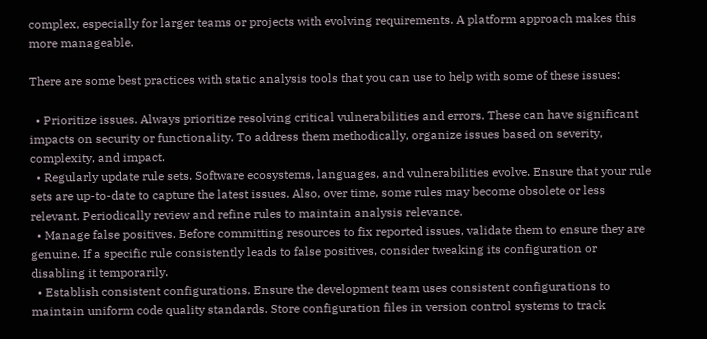complex, especially for larger teams or projects with evolving requirements. A platform approach makes this more manageable.

There are some best practices with static analysis tools that you can use to help with some of these issues:

  • Prioritize issues. Always prioritize resolving critical vulnerabilities and errors. These can have significant impacts on security or functionality. To address them methodically, organize issues based on severity, complexity, and impact.
  • Regularly update rule sets. Software ecosystems, languages, and vulnerabilities evolve. Ensure that your rule sets are up-to-date to capture the latest issues. Also, over time, some rules may become obsolete or less relevant. Periodically review and refine rules to maintain analysis relevance.
  • Manage false positives. Before committing resources to fix reported issues, validate them to ensure they are genuine. If a specific rule consistently leads to false positives, consider tweaking its configuration or disabling it temporarily.
  • Establish consistent configurations. Ensure the development team uses consistent configurations to maintain uniform code quality standards. Store configuration files in version control systems to track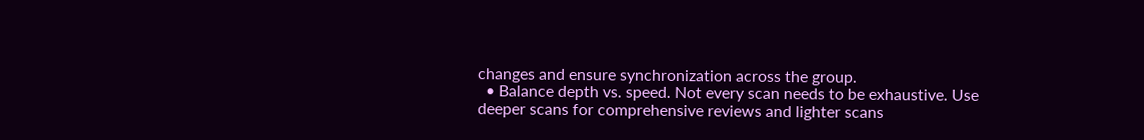changes and ensure synchronization across the group.
  • Balance depth vs. speed. Not every scan needs to be exhaustive. Use deeper scans for comprehensive reviews and lighter scans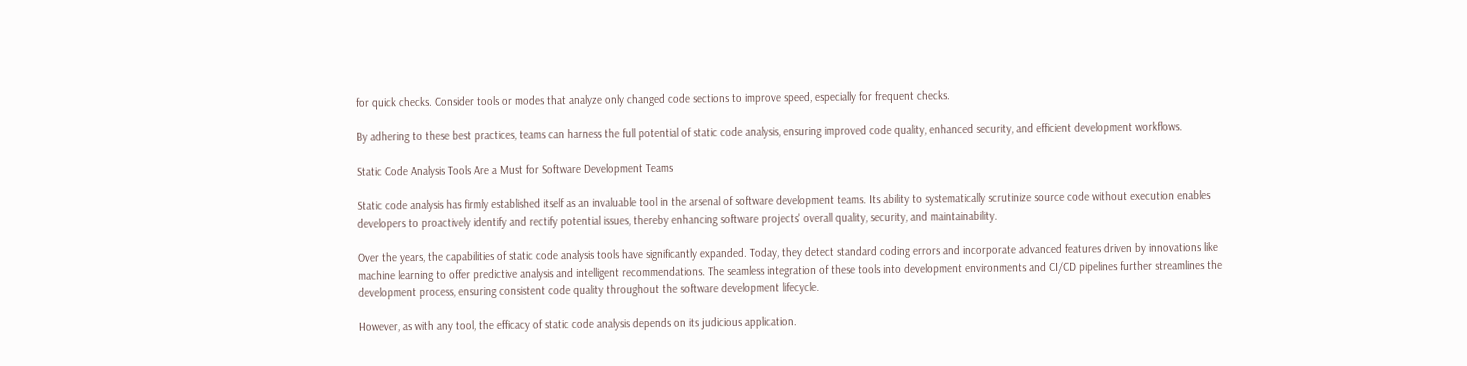for quick checks. Consider tools or modes that analyze only changed code sections to improve speed, especially for frequent checks.

By adhering to these best practices, teams can harness the full potential of static code analysis, ensuring improved code quality, enhanced security, and efficient development workflows.

Static Code Analysis Tools Are a Must for Software Development Teams

Static code analysis has firmly established itself as an invaluable tool in the arsenal of software development teams. Its ability to systematically scrutinize source code without execution enables developers to proactively identify and rectify potential issues, thereby enhancing software projects' overall quality, security, and maintainability.

Over the years, the capabilities of static code analysis tools have significantly expanded. Today, they detect standard coding errors and incorporate advanced features driven by innovations like machine learning to offer predictive analysis and intelligent recommendations. The seamless integration of these tools into development environments and CI/CD pipelines further streamlines the development process, ensuring consistent code quality throughout the software development lifecycle.

However, as with any tool, the efficacy of static code analysis depends on its judicious application.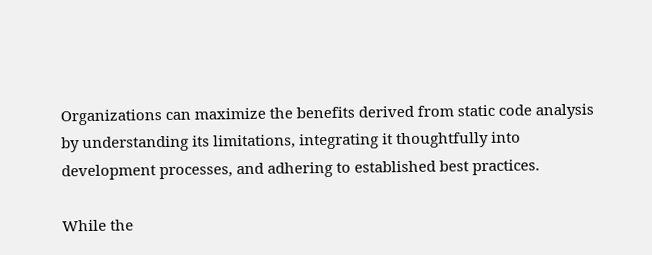Organizations can maximize the benefits derived from static code analysis by understanding its limitations, integrating it thoughtfully into development processes, and adhering to established best practices.

While the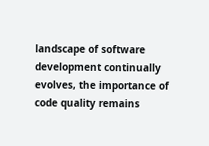landscape of software development continually evolves, the importance of code quality remains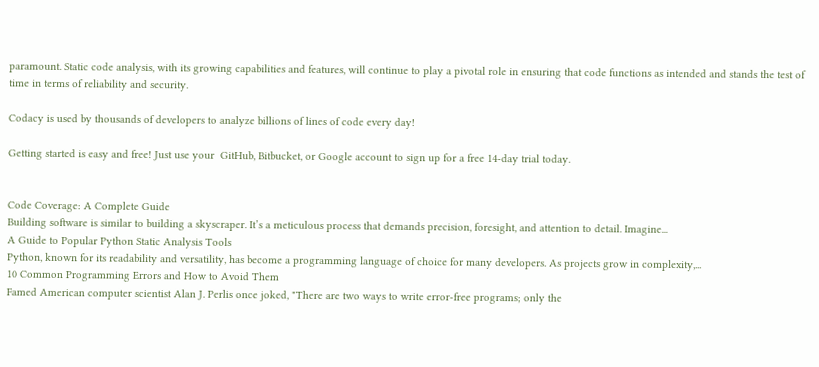paramount. Static code analysis, with its growing capabilities and features, will continue to play a pivotal role in ensuring that code functions as intended and stands the test of time in terms of reliability and security.

Codacy is used by thousands of developers to analyze billions of lines of code every day!

Getting started is easy and free! Just use your  GitHub, Bitbucket, or Google account to sign up for a free 14-day trial today.


Code Coverage: A Complete Guide
Building software is similar to building a skyscraper. It’s a meticulous process that demands precision, foresight, and attention to detail. Imagine...
A Guide to Popular Python Static Analysis Tools
Python, known for its readability and versatility, has become a programming language of choice for many developers. As projects grow in complexity,...
10 Common Programming Errors and How to Avoid Them
Famed American computer scientist Alan J. Perlis once joked, "There are two ways to write error-free programs; only the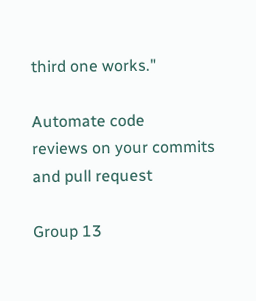third one works."

Automate code
reviews on your commits and pull request

Group 13